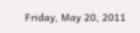Friday, May 20, 2011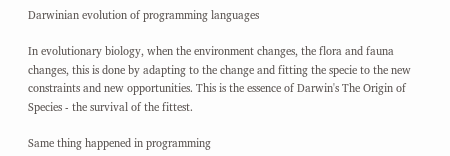Darwinian evolution of programming languages

In evolutionary biology, when the environment changes, the flora and fauna changes, this is done by adapting to the change and fitting the specie to the new constraints and new opportunities. This is the essence of Darwin's The Origin of Species - the survival of the fittest.

Same thing happened in programming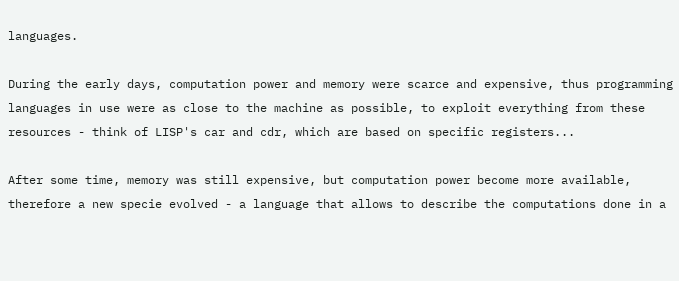languages.

During the early days, computation power and memory were scarce and expensive, thus programming languages in use were as close to the machine as possible, to exploit everything from these resources - think of LISP's car and cdr, which are based on specific registers...

After some time, memory was still expensive, but computation power become more available, therefore a new specie evolved - a language that allows to describe the computations done in a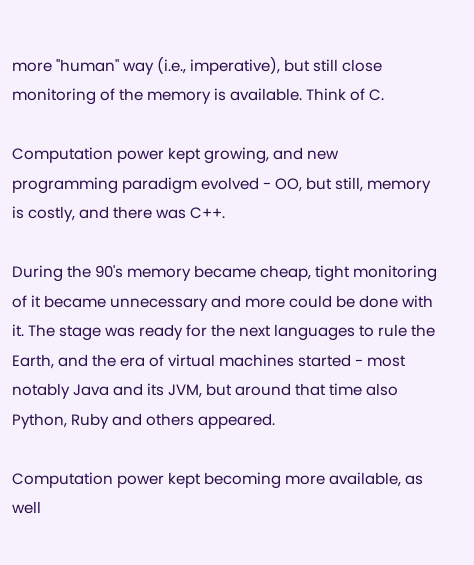more "human" way (i.e., imperative), but still close monitoring of the memory is available. Think of C.

Computation power kept growing, and new programming paradigm evolved - OO, but still, memory is costly, and there was C++.

During the 90's memory became cheap, tight monitoring of it became unnecessary and more could be done with it. The stage was ready for the next languages to rule the Earth, and the era of virtual machines started - most notably Java and its JVM, but around that time also Python, Ruby and others appeared.

Computation power kept becoming more available, as well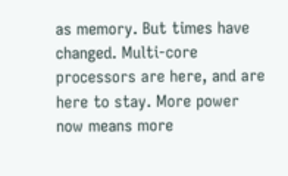as memory. But times have changed. Multi-core processors are here, and are here to stay. More power now means more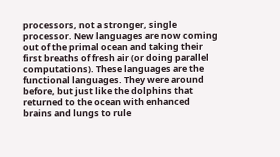processors, not a stronger, single processor. New languages are now coming out of the primal ocean and taking their first breaths of fresh air (or doing parallel computations). These languages are the functional languages. They were around before, but just like the dolphins that returned to the ocean with enhanced brains and lungs to rule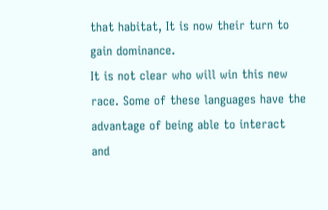that habitat, It is now their turn to gain dominance.
It is not clear who will win this new race. Some of these languages have the advantage of being able to interact and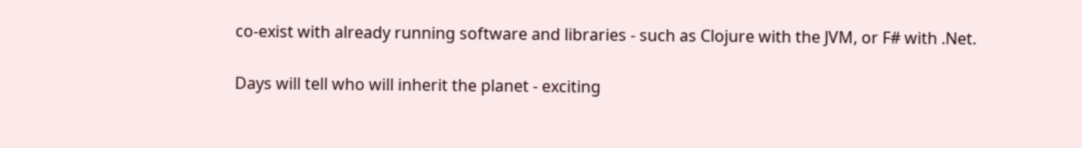co-exist with already running software and libraries - such as Clojure with the JVM, or F# with .Net.

Days will tell who will inherit the planet - exciting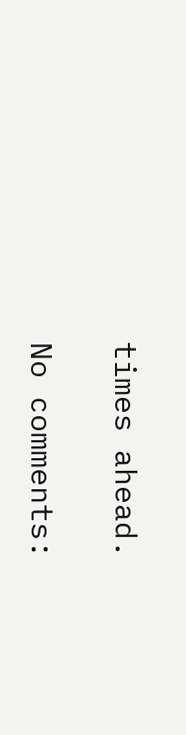times ahead.

No comments: